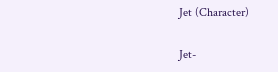Jet (Character)

Jet-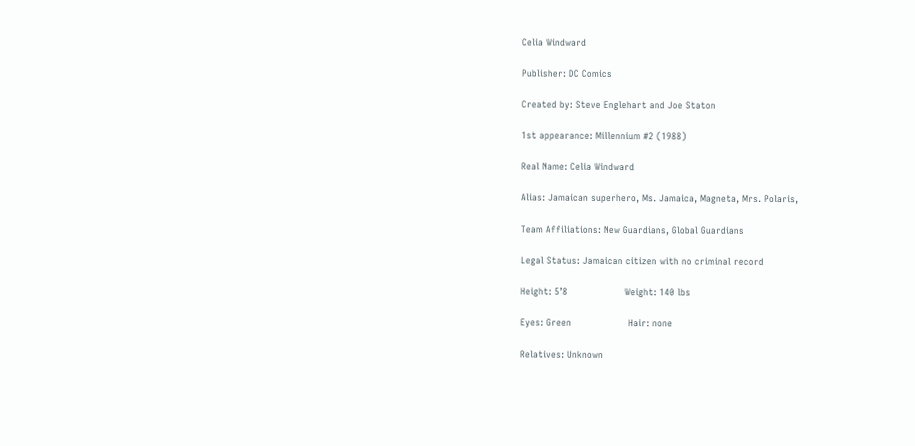Celia Windward

Publisher: DC Comics

Created by: Steve Englehart and Joe Staton

1st appearance: Millennium #2 (1988)

Real Name: Celia Windward

Alias: Jamaican superhero, Ms. Jamaica, Magneta, Mrs. Polaris,

Team Affiliations: New Guardians, Global Guardians

Legal Status: Jamaican citizen with no criminal record

Height: 5’8                   Weight: 140 lbs

Eyes: Green                   Hair: none

Relatives: Unknown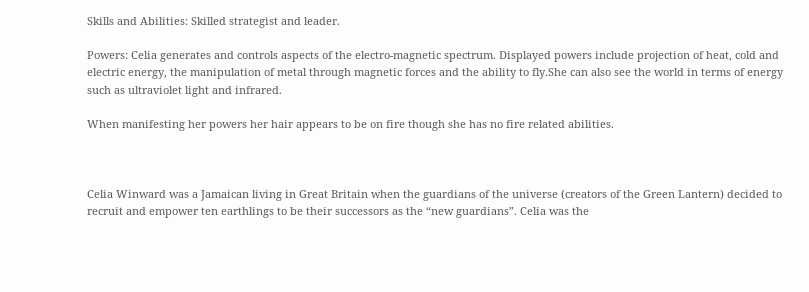Skills and Abilities: Skilled strategist and leader.

Powers: Celia generates and controls aspects of the electro-magnetic spectrum. Displayed powers include projection of heat, cold and electric energy, the manipulation of metal through magnetic forces and the ability to fly.She can also see the world in terms of energy such as ultraviolet light and infrared.

When manifesting her powers her hair appears to be on fire though she has no fire related abilities.



Celia Winward was a Jamaican living in Great Britain when the guardians of the universe (creators of the Green Lantern) decided to recruit and empower ten earthlings to be their successors as the “new guardians”. Celia was the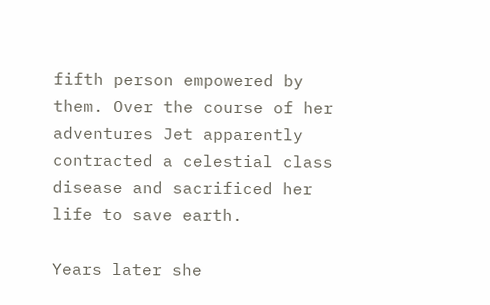fifth person empowered by them. Over the course of her adventures Jet apparently contracted a celestial class disease and sacrificed her life to save earth.

Years later she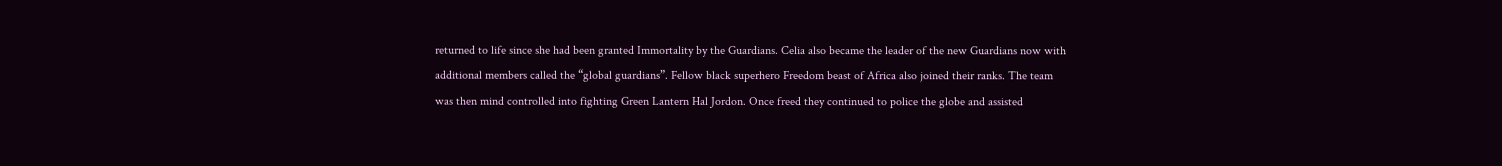returned to life since she had been granted Immortality by the Guardians. Celia also became the leader of the new Guardians now with additional members called the “global guardians”. Fellow black superhero Freedom beast of Africa also joined their ranks. The team was then mind controlled into fighting Green Lantern Hal Jordon. Once freed they continued to police the globe and assisted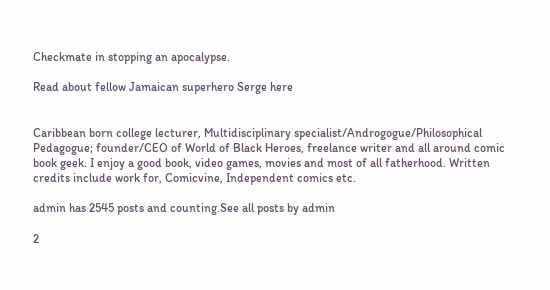Checkmate in stopping an apocalypse.

Read about fellow Jamaican superhero Serge here


Caribbean born college lecturer, Multidisciplinary specialist/Androgogue/Philosophical Pedagogue; founder/CEO of World of Black Heroes, freelance writer and all around comic book geek. I enjoy a good book, video games, movies and most of all fatherhood. Written credits include work for, Comicvine, Independent comics etc.

admin has 2545 posts and counting.See all posts by admin

2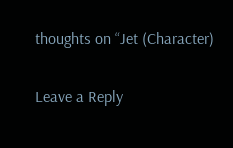thoughts on “Jet (Character)

Leave a Reply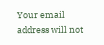Your email address will not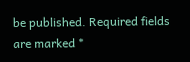be published. Required fields are marked *